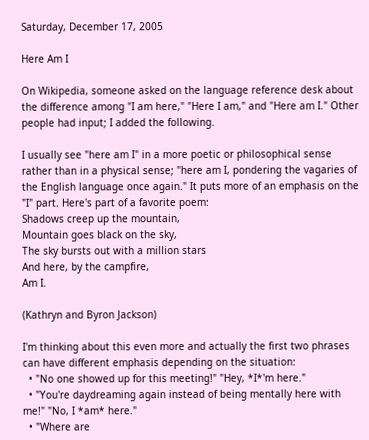Saturday, December 17, 2005

Here Am I

On Wikipedia, someone asked on the language reference desk about the difference among "I am here," "Here I am," and "Here am I." Other people had input; I added the following.

I usually see "here am I" in a more poetic or philosophical sense rather than in a physical sense; "here am I, pondering the vagaries of the English language once again." It puts more of an emphasis on the "I" part. Here's part of a favorite poem:
Shadows creep up the mountain,
Mountain goes black on the sky,
The sky bursts out with a million stars
And here, by the campfire,
Am I.

(Kathryn and Byron Jackson)

I'm thinking about this even more and actually the first two phrases can have different emphasis depending on the situation:
  • "No one showed up for this meeting!" "Hey, *I*'m here."
  • "You're daydreaming again instead of being mentally here with me!" "No, I *am* here."
  • "Where are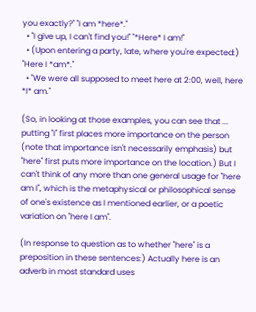you exactly?" "I am *here*."
  • "I give up, I can't find you!" "*Here* I am!"
  • (Upon entering a party, late, where you're expected:) "Here I *am*."
  • "We were all supposed to meet here at 2:00, well, here *I* am."

(So, in looking at those examples, you can see that ... putting "I" first places more importance on the person (note that importance isn't necessarily emphasis) but "here" first puts more importance on the location.) But I can't think of any more than one general usage for "here am I", which is the metaphysical or philosophical sense of one's existence as I mentioned earlier, or a poetic variation on "here I am".

(In response to question as to whether "here" is a preposition in these sentences:) Actually here is an adverb in most standard uses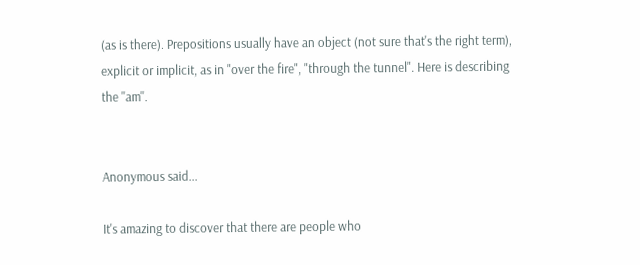(as is there). Prepositions usually have an object (not sure that's the right term), explicit or implicit, as in "over the fire", "through the tunnel". Here is describing the ''am''.


Anonymous said...

It's amazing to discover that there are people who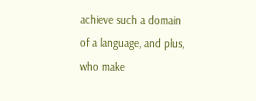achieve such a domain of a language, and plus, who make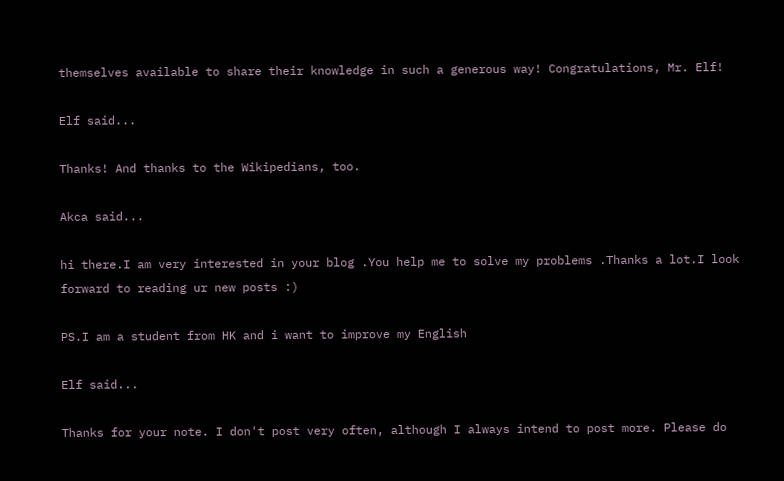themselves available to share their knowledge in such a generous way! Congratulations, Mr. Elf!

Elf said...

Thanks! And thanks to the Wikipedians, too.

Akca said...

hi there.I am very interested in your blog .You help me to solve my problems .Thanks a lot.I look forward to reading ur new posts :)

PS.I am a student from HK and i want to improve my English

Elf said...

Thanks for your note. I don't post very often, although I always intend to post more. Please do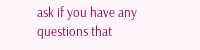ask if you have any questions that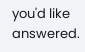you'd like answered.